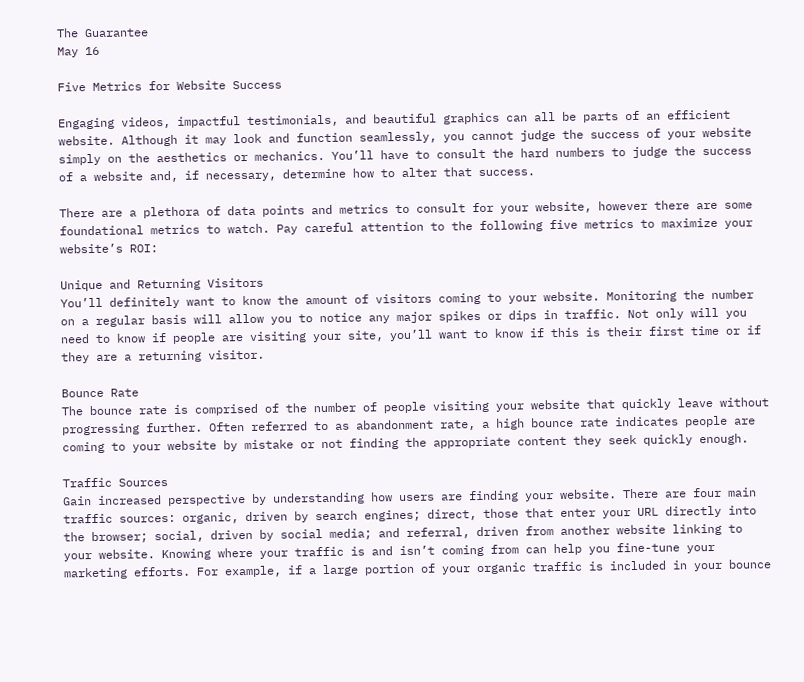The Guarantee
May 16

Five Metrics for Website Success

Engaging videos, impactful testimonials, and beautiful graphics can all be parts of an efficient website. Although it may look and function seamlessly, you cannot judge the success of your website simply on the aesthetics or mechanics. You’ll have to consult the hard numbers to judge the success of a website and, if necessary, determine how to alter that success.

There are a plethora of data points and metrics to consult for your website, however there are some foundational metrics to watch. Pay careful attention to the following five metrics to maximize your website’s ROI:

Unique and Returning Visitors
You’ll definitely want to know the amount of visitors coming to your website. Monitoring the number on a regular basis will allow you to notice any major spikes or dips in traffic. Not only will you need to know if people are visiting your site, you’ll want to know if this is their first time or if they are a returning visitor.

Bounce Rate
The bounce rate is comprised of the number of people visiting your website that quickly leave without progressing further. Often referred to as abandonment rate, a high bounce rate indicates people are coming to your website by mistake or not finding the appropriate content they seek quickly enough.

Traffic Sources
Gain increased perspective by understanding how users are finding your website. There are four main traffic sources: organic, driven by search engines; direct, those that enter your URL directly into the browser; social, driven by social media; and referral, driven from another website linking to your website. Knowing where your traffic is and isn’t coming from can help you fine-tune your marketing efforts. For example, if a large portion of your organic traffic is included in your bounce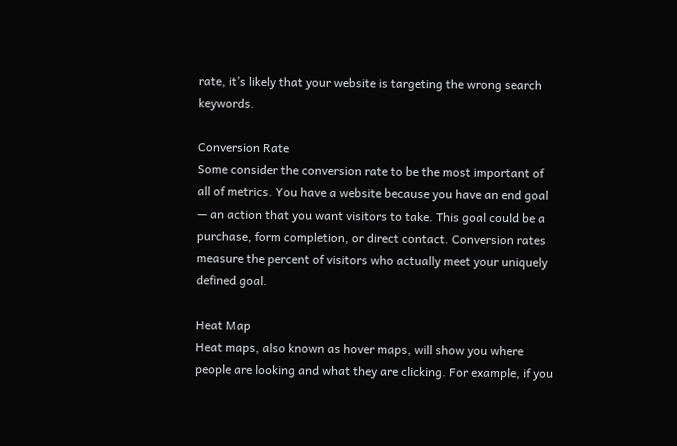rate, it’s likely that your website is targeting the wrong search keywords.

Conversion Rate
Some consider the conversion rate to be the most important of all of metrics. You have a website because you have an end goal — an action that you want visitors to take. This goal could be a purchase, form completion, or direct contact. Conversion rates measure the percent of visitors who actually meet your uniquely defined goal.

Heat Map
Heat maps, also known as hover maps, will show you where people are looking and what they are clicking. For example, if you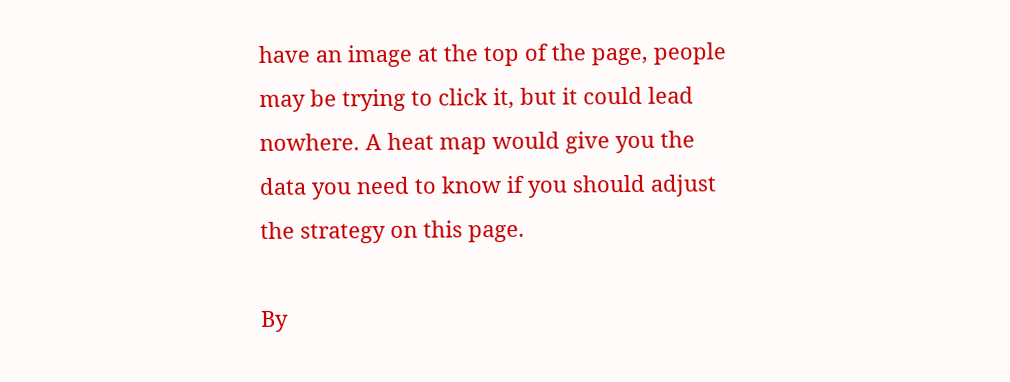have an image at the top of the page, people may be trying to click it, but it could lead nowhere. A heat map would give you the data you need to know if you should adjust the strategy on this page.

By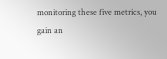monitoring these five metrics, you gain an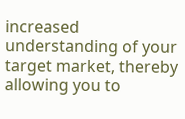increased understanding of your target market, thereby allowing you to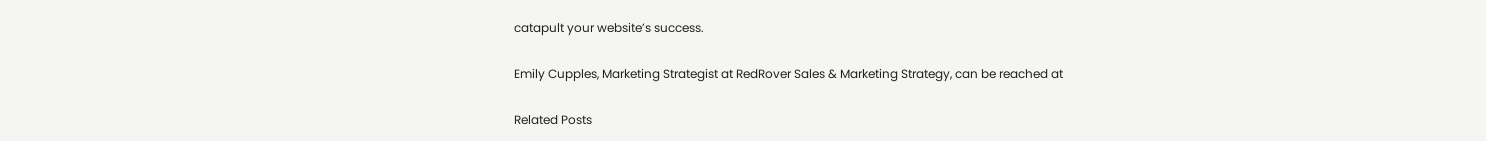catapult your website’s success.

Emily Cupples, Marketing Strategist at RedRover Sales & Marketing Strategy, can be reached at

Related Posts